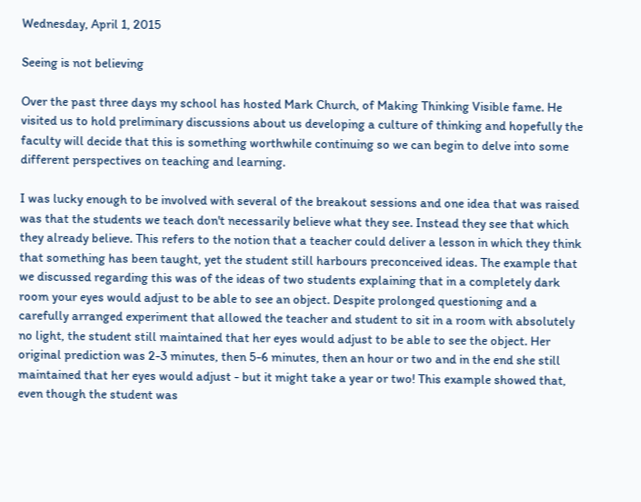Wednesday, April 1, 2015

Seeing is not believing

Over the past three days my school has hosted Mark Church, of Making Thinking Visible fame. He visited us to hold preliminary discussions about us developing a culture of thinking and hopefully the faculty will decide that this is something worthwhile continuing so we can begin to delve into some different perspectives on teaching and learning.

I was lucky enough to be involved with several of the breakout sessions and one idea that was raised was that the students we teach don't necessarily believe what they see. Instead they see that which they already believe. This refers to the notion that a teacher could deliver a lesson in which they think that something has been taught, yet the student still harbours preconceived ideas. The example that we discussed regarding this was of the ideas of two students explaining that in a completely dark room your eyes would adjust to be able to see an object. Despite prolonged questioning and a carefully arranged experiment that allowed the teacher and student to sit in a room with absolutely no light, the student still maintained that her eyes would adjust to be able to see the object. Her original prediction was 2-3 minutes, then 5-6 minutes, then an hour or two and in the end she still maintained that her eyes would adjust - but it might take a year or two! This example showed that, even though the student was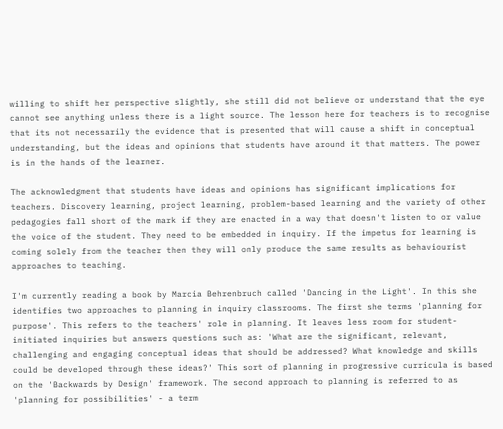willing to shift her perspective slightly, she still did not believe or understand that the eye cannot see anything unless there is a light source. The lesson here for teachers is to recognise that its not necessarily the evidence that is presented that will cause a shift in conceptual understanding, but the ideas and opinions that students have around it that matters. The power is in the hands of the learner.

The acknowledgment that students have ideas and opinions has significant implications for teachers. Discovery learning, project learning, problem-based learning and the variety of other pedagogies fall short of the mark if they are enacted in a way that doesn't listen to or value the voice of the student. They need to be embedded in inquiry. If the impetus for learning is coming solely from the teacher then they will only produce the same results as behaviourist approaches to teaching.

I'm currently reading a book by Marcia Behrenbruch called 'Dancing in the Light'. In this she identifies two approaches to planning in inquiry classrooms. The first she terms 'planning for purpose'. This refers to the teachers' role in planning. It leaves less room for student-initiated inquiries but answers questions such as: 'What are the significant, relevant, challenging and engaging conceptual ideas that should be addressed? What knowledge and skills could be developed through these ideas?' This sort of planning in progressive curricula is based on the 'Backwards by Design' framework. The second approach to planning is referred to as 'planning for possibilities' - a term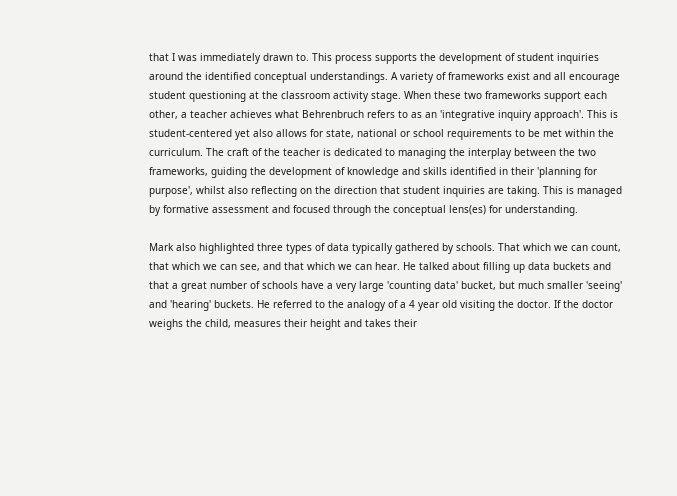that I was immediately drawn to. This process supports the development of student inquiries around the identified conceptual understandings. A variety of frameworks exist and all encourage student questioning at the classroom activity stage. When these two frameworks support each other, a teacher achieves what Behrenbruch refers to as an 'integrative inquiry approach'. This is student-centered yet also allows for state, national or school requirements to be met within the curriculum. The craft of the teacher is dedicated to managing the interplay between the two frameworks, guiding the development of knowledge and skills identified in their 'planning for purpose', whilst also reflecting on the direction that student inquiries are taking. This is managed by formative assessment and focused through the conceptual lens(es) for understanding.

Mark also highlighted three types of data typically gathered by schools. That which we can count, that which we can see, and that which we can hear. He talked about filling up data buckets and that a great number of schools have a very large 'counting data' bucket, but much smaller 'seeing' and 'hearing' buckets. He referred to the analogy of a 4 year old visiting the doctor. If the doctor weighs the child, measures their height and takes their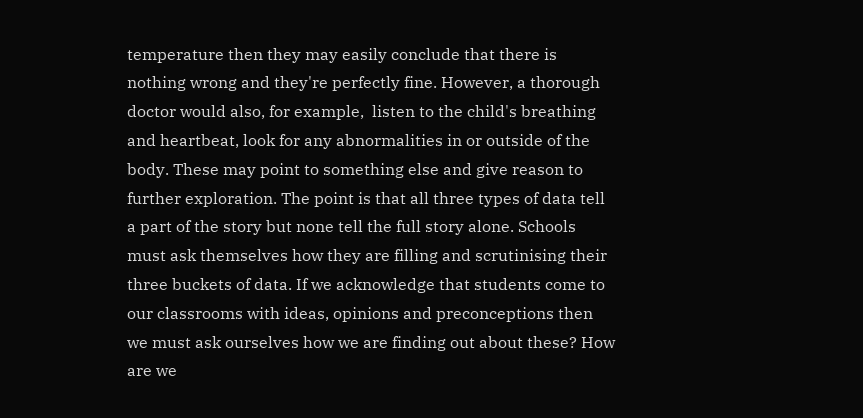temperature then they may easily conclude that there is nothing wrong and they're perfectly fine. However, a thorough doctor would also, for example,  listen to the child's breathing and heartbeat, look for any abnormalities in or outside of the body. These may point to something else and give reason to further exploration. The point is that all three types of data tell a part of the story but none tell the full story alone. Schools must ask themselves how they are filling and scrutinising their three buckets of data. If we acknowledge that students come to our classrooms with ideas, opinions and preconceptions then we must ask ourselves how we are finding out about these? How are we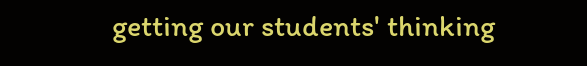getting our students' thinking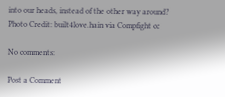into our heads, instead of the other way around?
Photo Credit: built4love.hain via Compfight cc

No comments:

Post a Comment